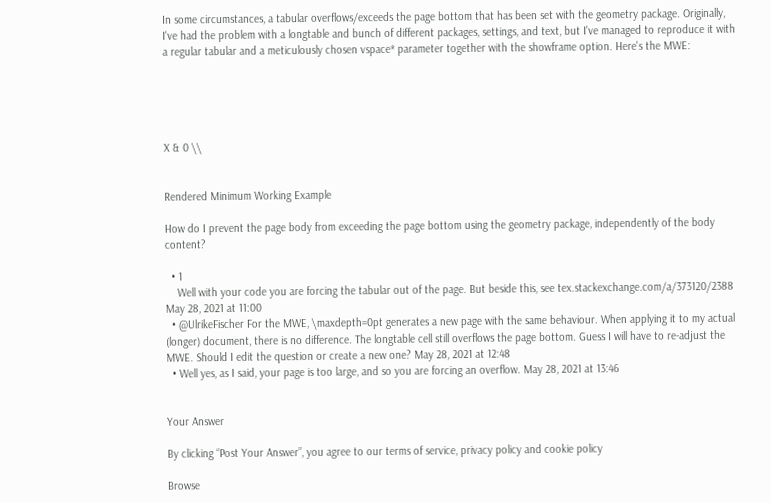In some circumstances, a tabular overflows/exceeds the page bottom that has been set with the geometry package. Originally, I've had the problem with a longtable and bunch of different packages, settings, and text, but I've managed to reproduce it with a regular tabular and a meticulously chosen vspace* parameter together with the showframe option. Here's the MWE:





X & 0 \\


Rendered Minimum Working Example

How do I prevent the page body from exceeding the page bottom using the geometry package, independently of the body content?

  • 1
    Well with your code you are forcing the tabular out of the page. But beside this, see tex.stackexchange.com/a/373120/2388 May 28, 2021 at 11:00
  • @UlrikeFischer For the MWE, \maxdepth=0pt generates a new page with the same behaviour. When applying it to my actual (longer) document, there is no difference. The longtable cell still overflows the page bottom. Guess I will have to re-adjust the MWE. Should I edit the question or create a new one? May 28, 2021 at 12:48
  • Well yes, as I said, your page is too large, and so you are forcing an overflow. May 28, 2021 at 13:46


Your Answer

By clicking “Post Your Answer”, you agree to our terms of service, privacy policy and cookie policy

Browse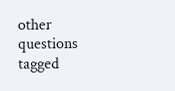other questions tagged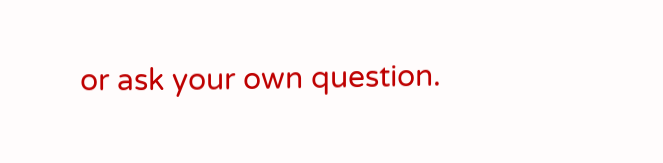or ask your own question.